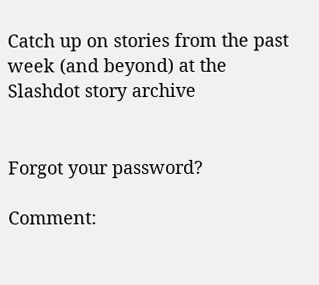Catch up on stories from the past week (and beyond) at the Slashdot story archive


Forgot your password?

Comment: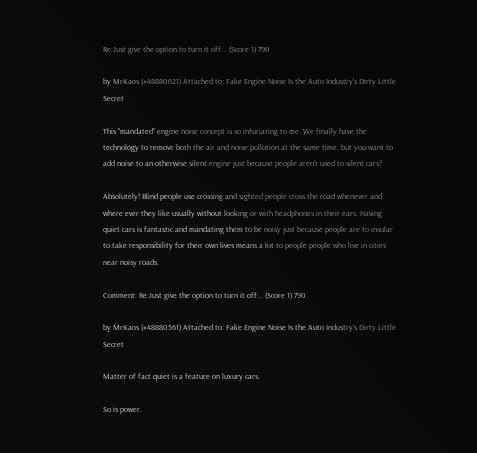Re:Just give the option to turn it off... (Score 1) 790

by MrKaos (#48880621) Attached to: Fake Engine Noise Is the Auto Industry's Dirty Little Secret

This "mandated" engine noise concept is so infuriating to me. We finally have the technology to remove both the air and noise pollution at the same time, but you want to add noise to an otherwise silent engine just because people aren't used to silent cars?

Absolutely! Blind people use crossing and sighted people cross the road whenever and where ever they like usually without looking or with headphones in their ears. Having quiet cars is fantastic and mandating them to be noisy just because people are to insular to take responsibility for their own lives means a lot to people people who live in cities near noisy roads.

Comment: Re:Just give the option to turn it off... (Score 1) 790

by MrKaos (#48880561) Attached to: Fake Engine Noise Is the Auto Industry's Dirty Little Secret

Matter of fact quiet is a feature on luxury cars.

So is power.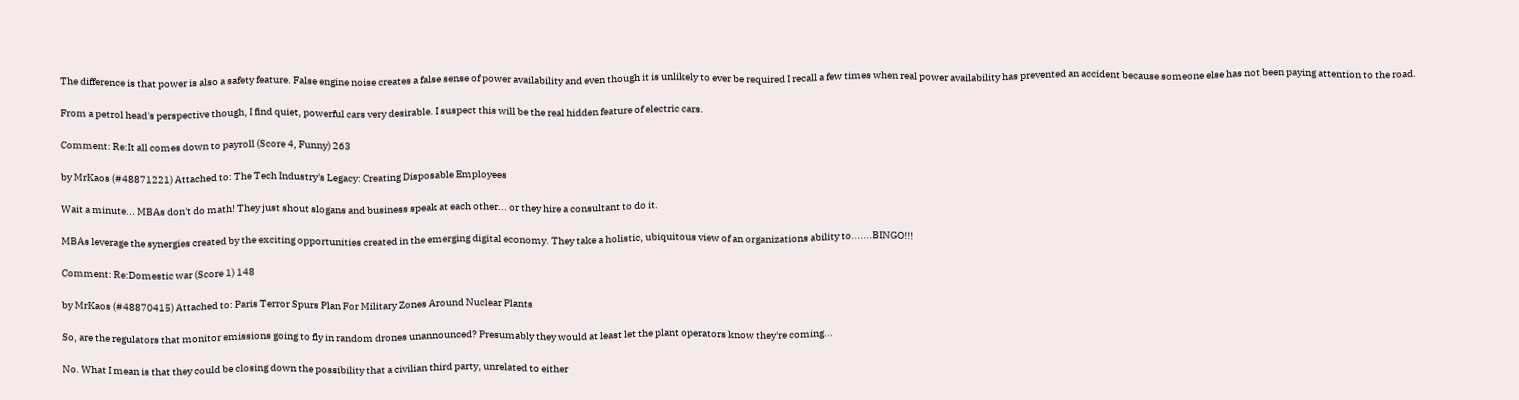The difference is that power is also a safety feature. False engine noise creates a false sense of power availability and even though it is unlikely to ever be required I recall a few times when real power availability has prevented an accident because someone else has not been paying attention to the road.

From a petrol head's perspective though, I find quiet, powerful cars very desirable. I suspect this will be the real hidden feature of electric cars.

Comment: Re:It all comes down to payroll (Score 4, Funny) 263

by MrKaos (#48871221) Attached to: The Tech Industry's Legacy: Creating Disposable Employees

Wait a minute... MBAs don't do math! They just shout slogans and business speak at each other... or they hire a consultant to do it.

MBAs leverage the synergies created by the exciting opportunities created in the emerging digital economy. They take a holistic, ubiquitous view of an organizations ability to.......BINGO!!!

Comment: Re:Domestic war (Score 1) 148

by MrKaos (#48870415) Attached to: Paris Terror Spurs Plan For Military Zones Around Nuclear Plants

So, are the regulators that monitor emissions going to fly in random drones unannounced? Presumably they would at least let the plant operators know they're coming...

No. What I mean is that they could be closing down the possibility that a civilian third party, unrelated to either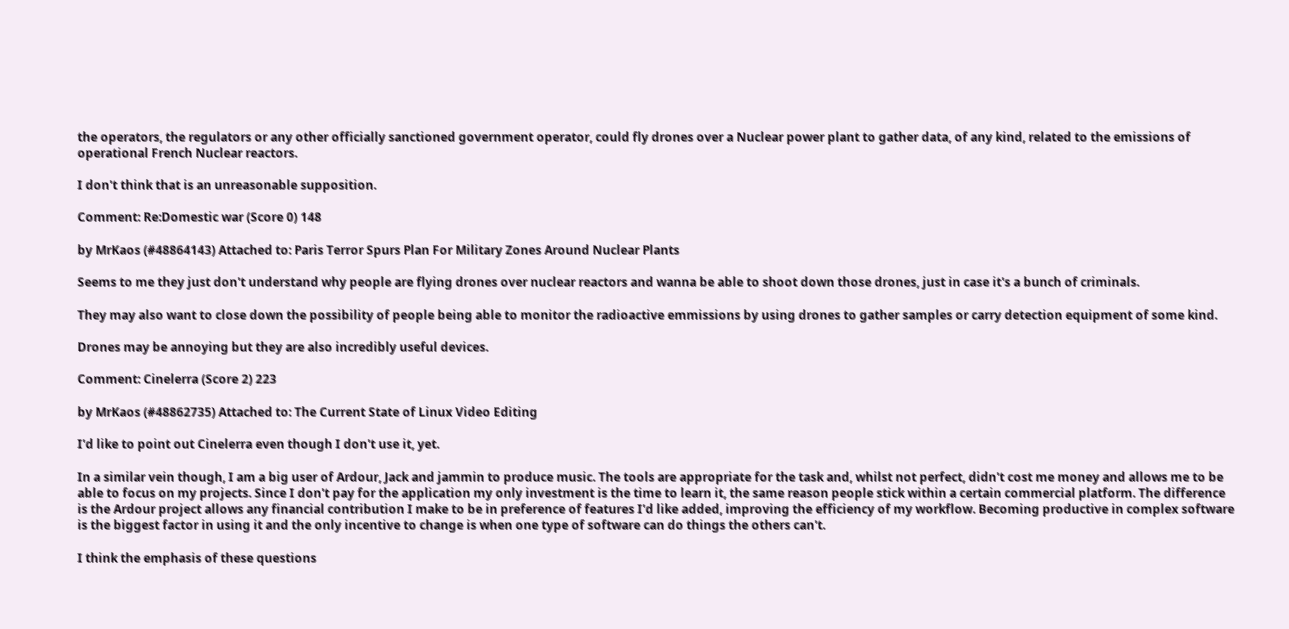the operators, the regulators or any other officially sanctioned government operator, could fly drones over a Nuclear power plant to gather data, of any kind, related to the emissions of operational French Nuclear reactors.

I don't think that is an unreasonable supposition.

Comment: Re:Domestic war (Score 0) 148

by MrKaos (#48864143) Attached to: Paris Terror Spurs Plan For Military Zones Around Nuclear Plants

Seems to me they just don't understand why people are flying drones over nuclear reactors and wanna be able to shoot down those drones, just in case it's a bunch of criminals.

They may also want to close down the possibility of people being able to monitor the radioactive emmissions by using drones to gather samples or carry detection equipment of some kind.

Drones may be annoying but they are also incredibly useful devices.

Comment: Cinelerra (Score 2) 223

by MrKaos (#48862735) Attached to: The Current State of Linux Video Editing

I'd like to point out Cinelerra even though I don't use it, yet.

In a similar vein though, I am a big user of Ardour, Jack and jammin to produce music. The tools are appropriate for the task and, whilst not perfect, didn't cost me money and allows me to be able to focus on my projects. Since I don't pay for the application my only investment is the time to learn it, the same reason people stick within a certain commercial platform. The difference is the Ardour project allows any financial contribution I make to be in preference of features I'd like added, improving the efficiency of my workflow. Becoming productive in complex software is the biggest factor in using it and the only incentive to change is when one type of software can do things the others can't.

I think the emphasis of these questions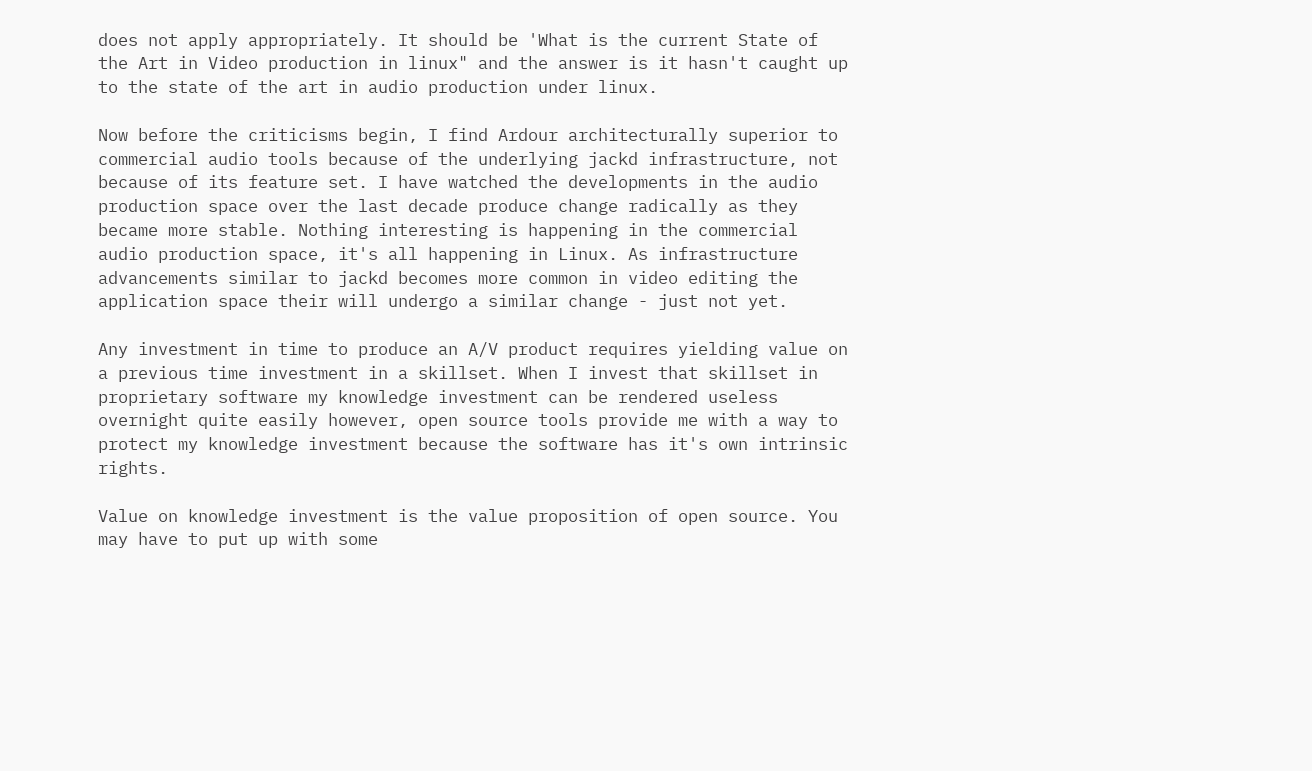does not apply appropriately. It should be 'What is the current State of the Art in Video production in linux" and the answer is it hasn't caught up to the state of the art in audio production under linux.

Now before the criticisms begin, I find Ardour architecturally superior to commercial audio tools because of the underlying jackd infrastructure, not because of its feature set. I have watched the developments in the audio production space over the last decade produce change radically as they became more stable. Nothing interesting is happening in the commercial audio production space, it's all happening in Linux. As infrastructure advancements similar to jackd becomes more common in video editing the application space their will undergo a similar change - just not yet.

Any investment in time to produce an A/V product requires yielding value on a previous time investment in a skillset. When I invest that skillset in proprietary software my knowledge investment can be rendered useless overnight quite easily however, open source tools provide me with a way to protect my knowledge investment because the software has it's own intrinsic rights.

Value on knowledge investment is the value proposition of open source. You may have to put up with some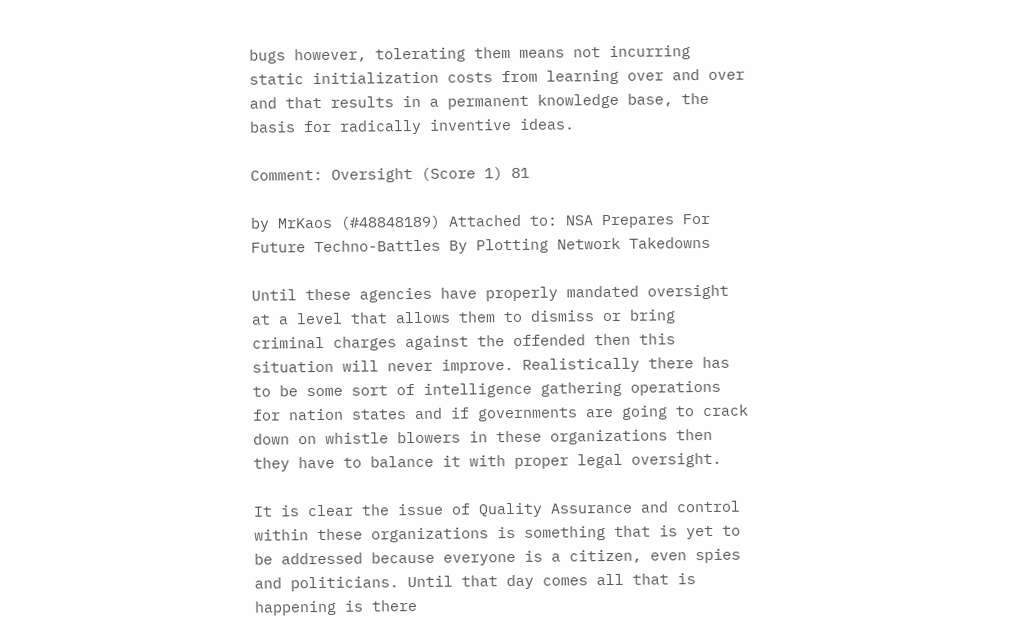bugs however, tolerating them means not incurring static initialization costs from learning over and over and that results in a permanent knowledge base, the basis for radically inventive ideas.

Comment: Oversight (Score 1) 81

by MrKaos (#48848189) Attached to: NSA Prepares For Future Techno-Battles By Plotting Network Takedowns

Until these agencies have properly mandated oversight at a level that allows them to dismiss or bring criminal charges against the offended then this situation will never improve. Realistically there has to be some sort of intelligence gathering operations for nation states and if governments are going to crack down on whistle blowers in these organizations then they have to balance it with proper legal oversight.

It is clear the issue of Quality Assurance and control within these organizations is something that is yet to be addressed because everyone is a citizen, even spies and politicians. Until that day comes all that is happening is there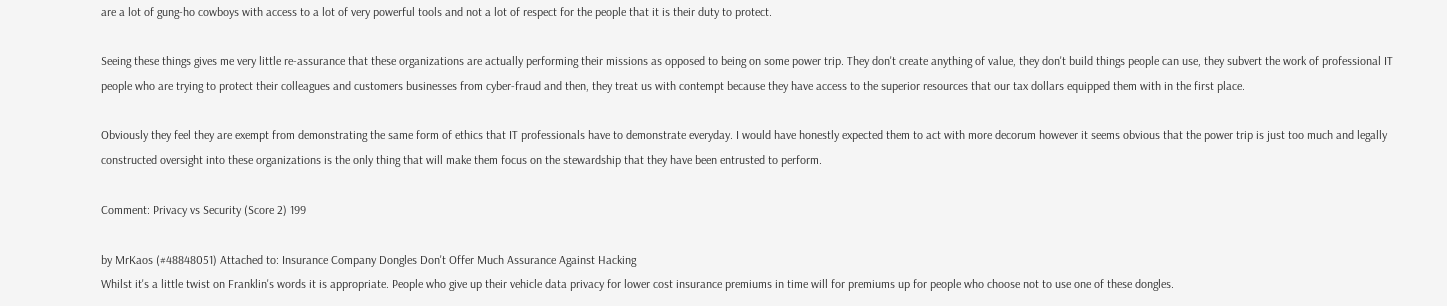are a lot of gung-ho cowboys with access to a lot of very powerful tools and not a lot of respect for the people that it is their duty to protect.

Seeing these things gives me very little re-assurance that these organizations are actually performing their missions as opposed to being on some power trip. They don't create anything of value, they don't build things people can use, they subvert the work of professional IT people who are trying to protect their colleagues and customers businesses from cyber-fraud and then, they treat us with contempt because they have access to the superior resources that our tax dollars equipped them with in the first place.

Obviously they feel they are exempt from demonstrating the same form of ethics that IT professionals have to demonstrate everyday. I would have honestly expected them to act with more decorum however it seems obvious that the power trip is just too much and legally constructed oversight into these organizations is the only thing that will make them focus on the stewardship that they have been entrusted to perform.

Comment: Privacy vs Security (Score 2) 199

by MrKaos (#48848051) Attached to: Insurance Company Dongles Don't Offer Much Assurance Against Hacking
Whilst it's a little twist on Franklin's words it is appropriate. People who give up their vehicle data privacy for lower cost insurance premiums in time will for premiums up for people who choose not to use one of these dongles.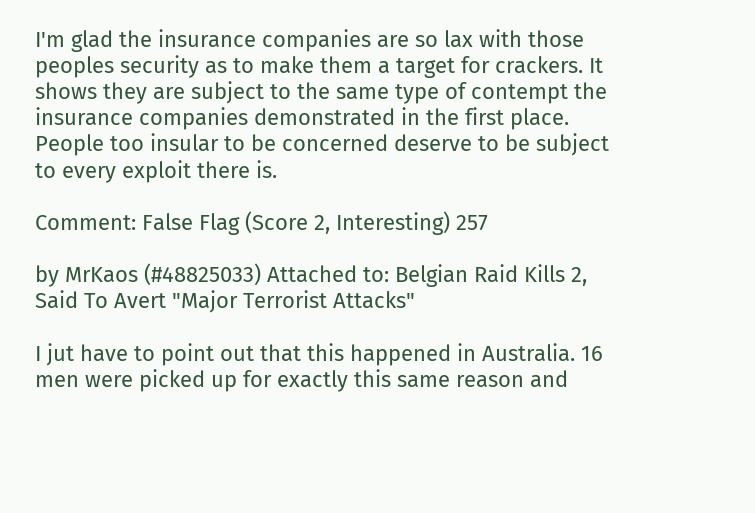I'm glad the insurance companies are so lax with those peoples security as to make them a target for crackers. It shows they are subject to the same type of contempt the insurance companies demonstrated in the first place. People too insular to be concerned deserve to be subject to every exploit there is.

Comment: False Flag (Score 2, Interesting) 257

by MrKaos (#48825033) Attached to: Belgian Raid Kills 2, Said To Avert "Major Terrorist Attacks"

I jut have to point out that this happened in Australia. 16 men were picked up for exactly this same reason and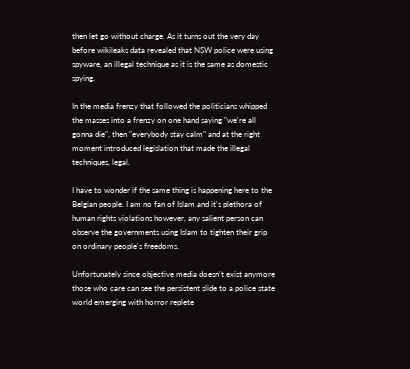then let go without charge. As it turns out the very day before wikileaks data revealed that NSW police were using spyware, an illegal technique as it is the same as domestic spying.

In the media frenzy that followed the politicians whipped the masses into a frenzy on one hand saying "we're all gonna die", then "everybody stay calm" and at the right moment introduced legislation that made the illegal techniques, legal.

I have to wonder if the same thing is happening here to the Belgian people. I am no fan of Islam and it's plethora of human rights violations however, any salient person can observe the governments using Islam to tighten their grip on ordinary people's freedoms.

Unfortunately since objective media doesn't exist anymore those who care can see the persistent slide to a police state world emerging with horror replete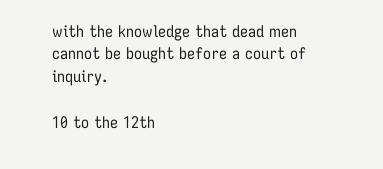with the knowledge that dead men cannot be bought before a court of inquiry.

10 to the 12th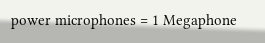power microphones = 1 Megaphone